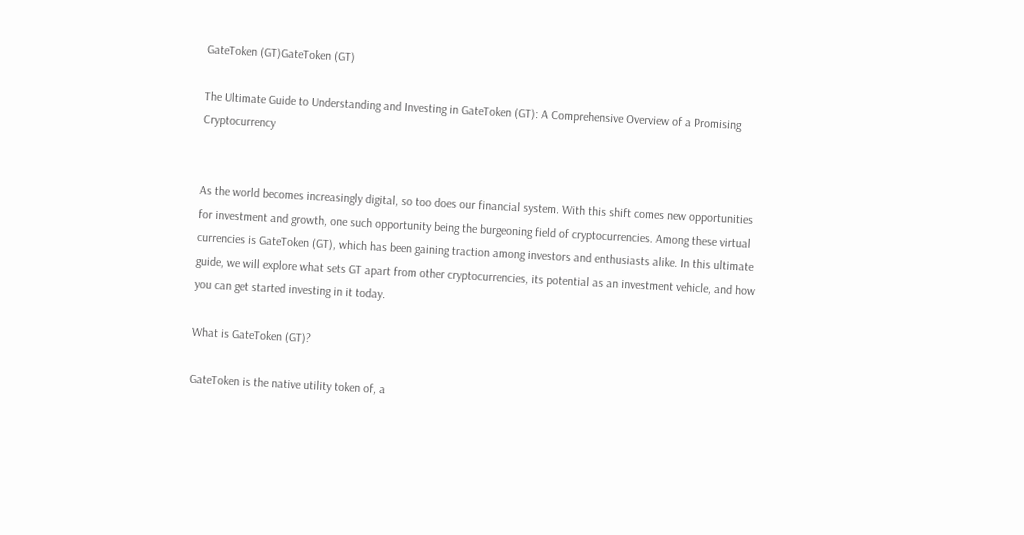GateToken (GT)GateToken (GT)

The Ultimate Guide to Understanding and Investing in GateToken (GT): A Comprehensive Overview of a Promising Cryptocurrency


As the world becomes increasingly digital, so too does our financial system. With this shift comes new opportunities for investment and growth, one such opportunity being the burgeoning field of cryptocurrencies. Among these virtual currencies is GateToken (GT), which has been gaining traction among investors and enthusiasts alike. In this ultimate guide, we will explore what sets GT apart from other cryptocurrencies, its potential as an investment vehicle, and how you can get started investing in it today.

What is GateToken (GT)?

GateToken is the native utility token of, a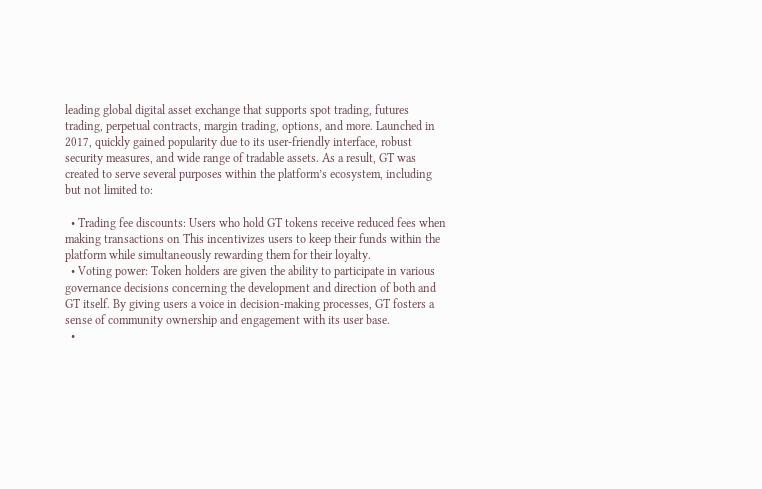leading global digital asset exchange that supports spot trading, futures trading, perpetual contracts, margin trading, options, and more. Launched in 2017, quickly gained popularity due to its user-friendly interface, robust security measures, and wide range of tradable assets. As a result, GT was created to serve several purposes within the platform’s ecosystem, including but not limited to:

  • Trading fee discounts: Users who hold GT tokens receive reduced fees when making transactions on This incentivizes users to keep their funds within the platform while simultaneously rewarding them for their loyalty.
  • Voting power: Token holders are given the ability to participate in various governance decisions concerning the development and direction of both and GT itself. By giving users a voice in decision-making processes, GT fosters a sense of community ownership and engagement with its user base.
  •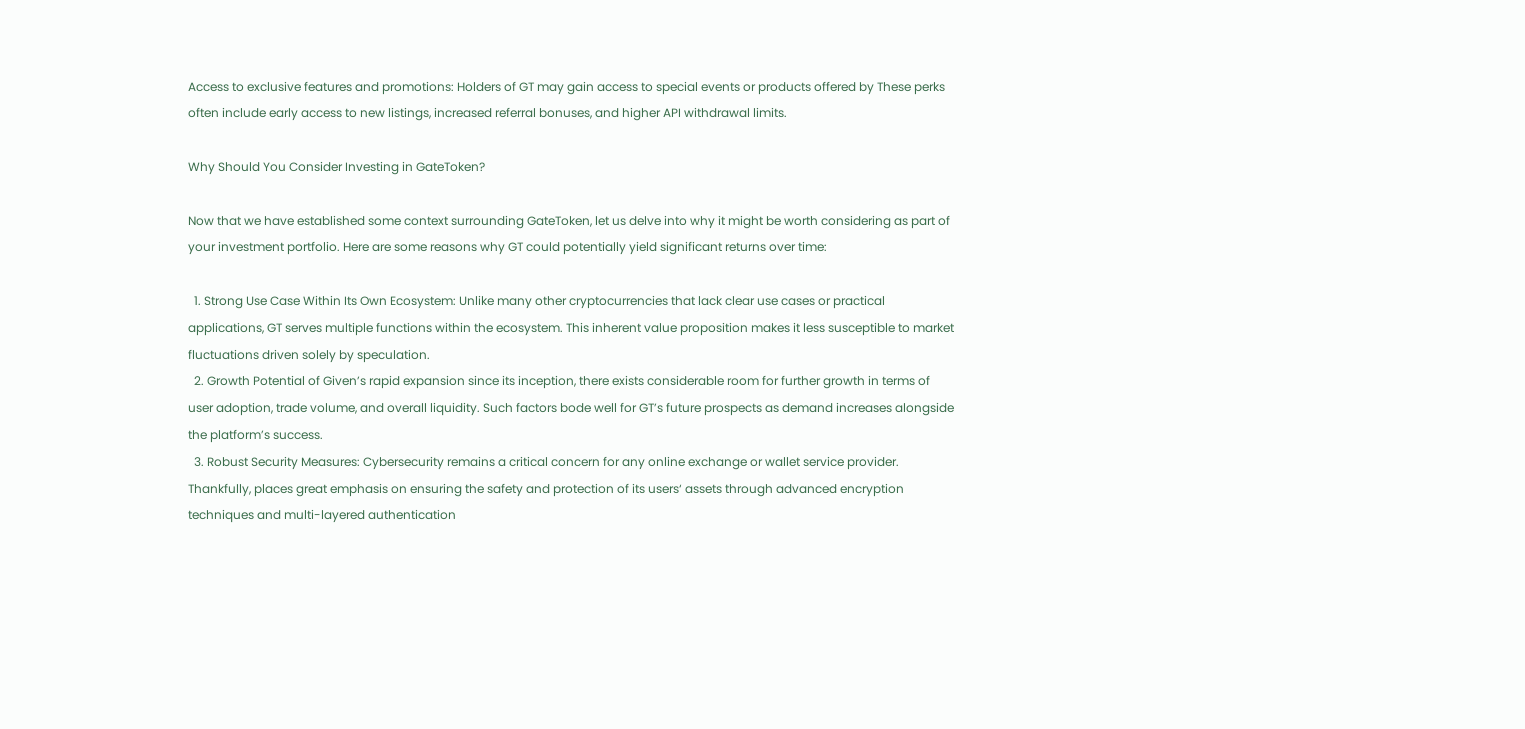Access to exclusive features and promotions: Holders of GT may gain access to special events or products offered by These perks often include early access to new listings, increased referral bonuses, and higher API withdrawal limits.

Why Should You Consider Investing in GateToken?

Now that we have established some context surrounding GateToken, let us delve into why it might be worth considering as part of your investment portfolio. Here are some reasons why GT could potentially yield significant returns over time:

  1. Strong Use Case Within Its Own Ecosystem: Unlike many other cryptocurrencies that lack clear use cases or practical applications, GT serves multiple functions within the ecosystem. This inherent value proposition makes it less susceptible to market fluctuations driven solely by speculation.
  2. Growth Potential of Given’s rapid expansion since its inception, there exists considerable room for further growth in terms of user adoption, trade volume, and overall liquidity. Such factors bode well for GT’s future prospects as demand increases alongside the platform’s success.
  3. Robust Security Measures: Cybersecurity remains a critical concern for any online exchange or wallet service provider. Thankfully, places great emphasis on ensuring the safety and protection of its users‘ assets through advanced encryption techniques and multi-layered authentication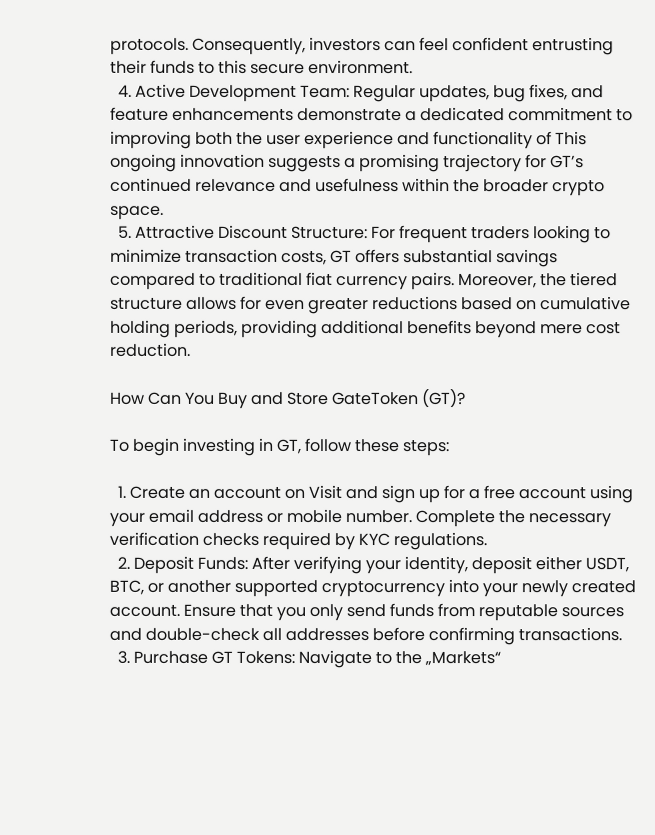protocols. Consequently, investors can feel confident entrusting their funds to this secure environment.
  4. Active Development Team: Regular updates, bug fixes, and feature enhancements demonstrate a dedicated commitment to improving both the user experience and functionality of This ongoing innovation suggests a promising trajectory for GT’s continued relevance and usefulness within the broader crypto space.
  5. Attractive Discount Structure: For frequent traders looking to minimize transaction costs, GT offers substantial savings compared to traditional fiat currency pairs. Moreover, the tiered structure allows for even greater reductions based on cumulative holding periods, providing additional benefits beyond mere cost reduction.

How Can You Buy and Store GateToken (GT)?

To begin investing in GT, follow these steps:

  1. Create an account on Visit and sign up for a free account using your email address or mobile number. Complete the necessary verification checks required by KYC regulations.
  2. Deposit Funds: After verifying your identity, deposit either USDT, BTC, or another supported cryptocurrency into your newly created account. Ensure that you only send funds from reputable sources and double-check all addresses before confirming transactions.
  3. Purchase GT Tokens: Navigate to the „Markets“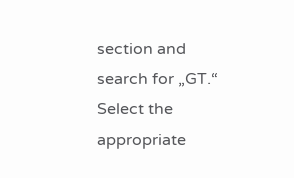section and search for „GT.“ Select the appropriate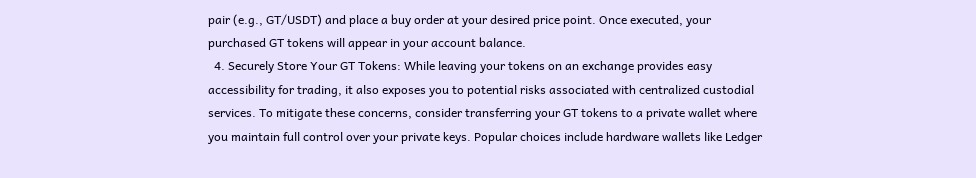pair (e.g., GT/USDT) and place a buy order at your desired price point. Once executed, your purchased GT tokens will appear in your account balance.
  4. Securely Store Your GT Tokens: While leaving your tokens on an exchange provides easy accessibility for trading, it also exposes you to potential risks associated with centralized custodial services. To mitigate these concerns, consider transferring your GT tokens to a private wallet where you maintain full control over your private keys. Popular choices include hardware wallets like Ledger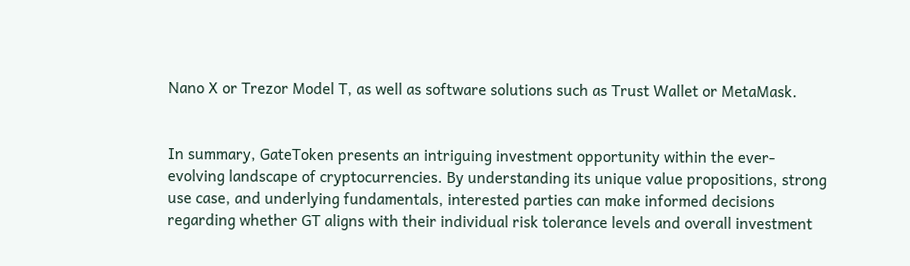Nano X or Trezor Model T, as well as software solutions such as Trust Wallet or MetaMask.


In summary, GateToken presents an intriguing investment opportunity within the ever-evolving landscape of cryptocurrencies. By understanding its unique value propositions, strong use case, and underlying fundamentals, interested parties can make informed decisions regarding whether GT aligns with their individual risk tolerance levels and overall investment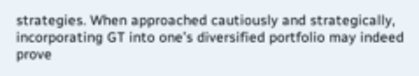strategies. When approached cautiously and strategically, incorporating GT into one’s diversified portfolio may indeed prove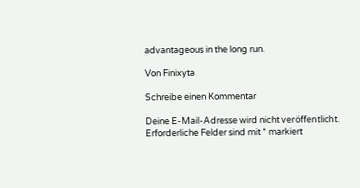advantageous in the long run.

Von Finixyta

Schreibe einen Kommentar

Deine E-Mail-Adresse wird nicht veröffentlicht. Erforderliche Felder sind mit * markiert